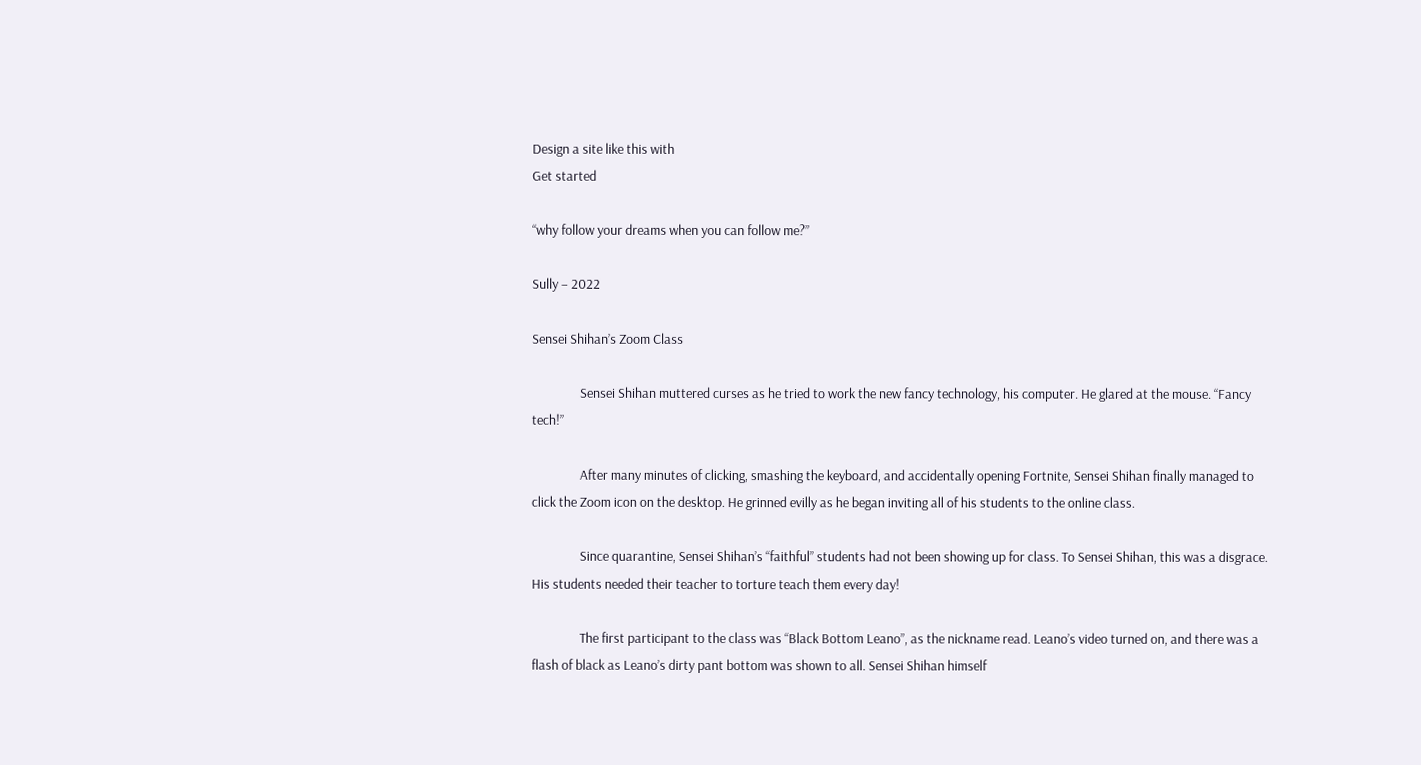Design a site like this with
Get started

“why follow your dreams when you can follow me?”

Sully – 2022

Sensei Shihan’s Zoom Class

                Sensei Shihan muttered curses as he tried to work the new fancy technology, his computer. He glared at the mouse. “Fancy tech!”

                After many minutes of clicking, smashing the keyboard, and accidentally opening Fortnite, Sensei Shihan finally managed to click the Zoom icon on the desktop. He grinned evilly as he began inviting all of his students to the online class.

                Since quarantine, Sensei Shihan’s “faithful” students had not been showing up for class. To Sensei Shihan, this was a disgrace. His students needed their teacher to torture teach them every day!

                The first participant to the class was “Black Bottom Leano”, as the nickname read. Leano’s video turned on, and there was a flash of black as Leano’s dirty pant bottom was shown to all. Sensei Shihan himself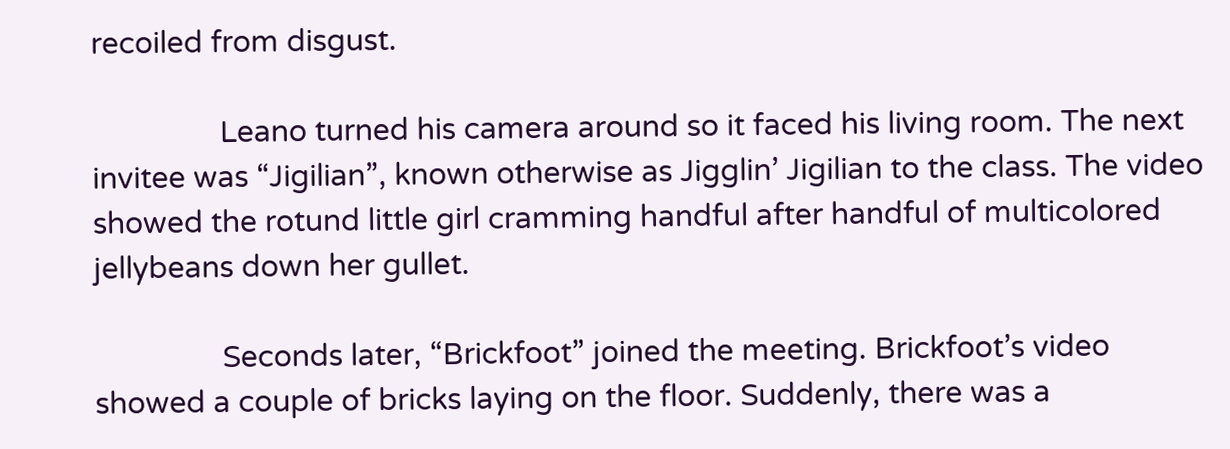recoiled from disgust.

                Leano turned his camera around so it faced his living room. The next invitee was “Jigilian”, known otherwise as Jigglin’ Jigilian to the class. The video showed the rotund little girl cramming handful after handful of multicolored jellybeans down her gullet.

                Seconds later, “Brickfoot” joined the meeting. Brickfoot’s video showed a couple of bricks laying on the floor. Suddenly, there was a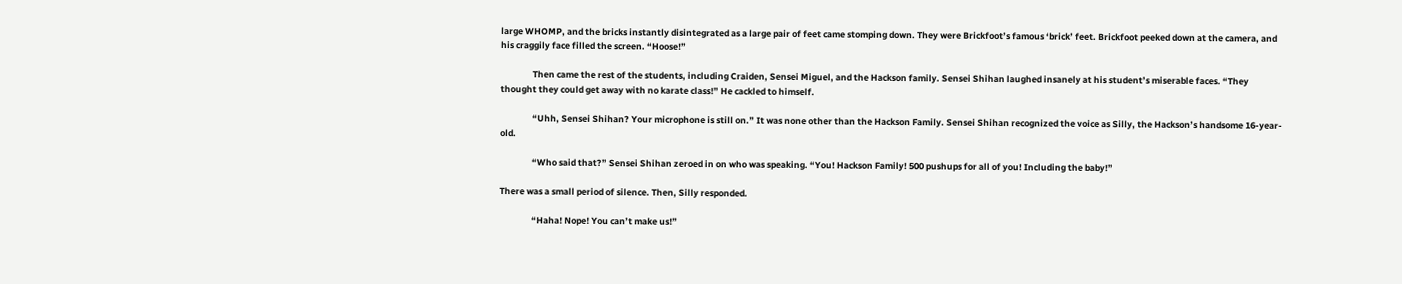large WHOMP, and the bricks instantly disintegrated as a large pair of feet came stomping down. They were Brickfoot’s famous ‘brick’ feet. Brickfoot peeked down at the camera, and his craggily face filled the screen. “Hoose!”

                Then came the rest of the students, including Craiden, Sensei Miguel, and the Hackson family. Sensei Shihan laughed insanely at his student’s miserable faces. “They thought they could get away with no karate class!” He cackled to himself.

                “Uhh, Sensei Shihan? Your microphone is still on.” It was none other than the Hackson Family. Sensei Shihan recognized the voice as Silly, the Hackson’s handsome 16-year-old.

                “Who said that?” Sensei Shihan zeroed in on who was speaking. “You! Hackson Family! 500 pushups for all of you! Including the baby!”

There was a small period of silence. Then, Silly responded.

                “Haha! Nope! You can’t make us!”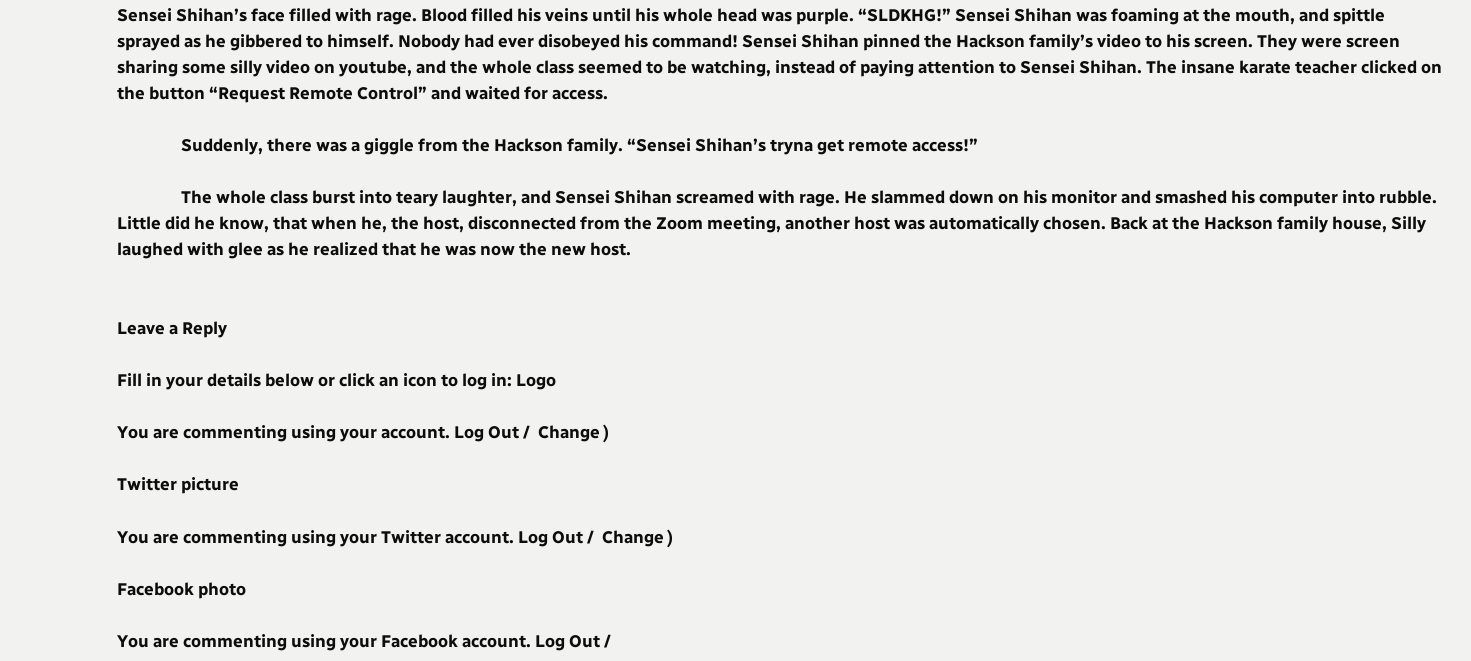Sensei Shihan’s face filled with rage. Blood filled his veins until his whole head was purple. “SLDKHG!” Sensei Shihan was foaming at the mouth, and spittle sprayed as he gibbered to himself. Nobody had ever disobeyed his command! Sensei Shihan pinned the Hackson family’s video to his screen. They were screen sharing some silly video on youtube, and the whole class seemed to be watching, instead of paying attention to Sensei Shihan. The insane karate teacher clicked on the button “Request Remote Control” and waited for access.

                Suddenly, there was a giggle from the Hackson family. “Sensei Shihan’s tryna get remote access!”

                The whole class burst into teary laughter, and Sensei Shihan screamed with rage. He slammed down on his monitor and smashed his computer into rubble. Little did he know, that when he, the host, disconnected from the Zoom meeting, another host was automatically chosen. Back at the Hackson family house, Silly laughed with glee as he realized that he was now the new host.


Leave a Reply

Fill in your details below or click an icon to log in: Logo

You are commenting using your account. Log Out /  Change )

Twitter picture

You are commenting using your Twitter account. Log Out /  Change )

Facebook photo

You are commenting using your Facebook account. Log Out /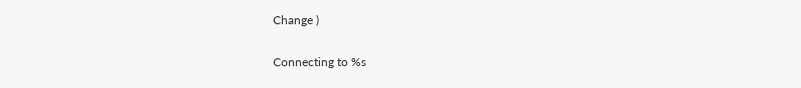Change )

Connecting to %s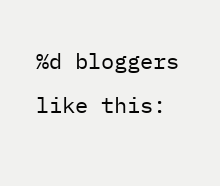%d bloggers like this: